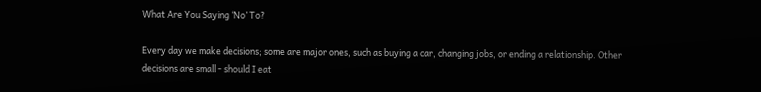What Are You Saying ‘No’ To?

Every day we make decisions; some are major ones, such as buying a car, changing jobs, or ending a relationship. Other decisions are small - should I eat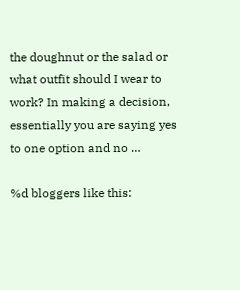the doughnut or the salad or what outfit should I wear to work? In making a decision, essentially you are saying yes to one option and no …

%d bloggers like this: